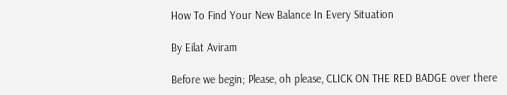How To Find Your New Balance In Every Situation

By Eilat Aviram

Before we begin; Please, oh please, CLICK ON THE RED BADGE over there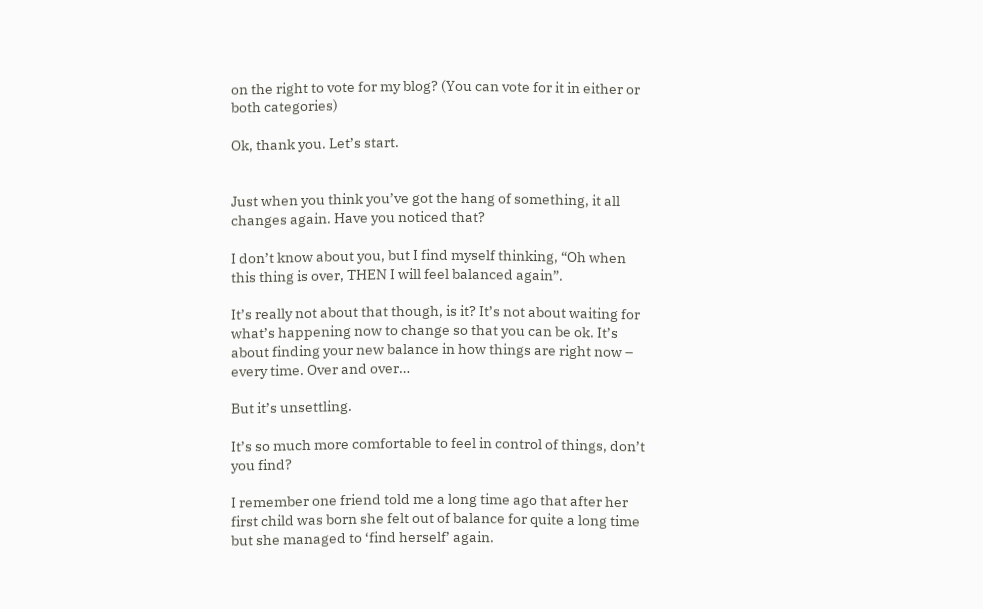on the right to vote for my blog? (You can vote for it in either or both categories)

Ok, thank you. Let’s start.


Just when you think you’ve got the hang of something, it all changes again. Have you noticed that?

I don’t know about you, but I find myself thinking, “Oh when this thing is over, THEN I will feel balanced again”.

It’s really not about that though, is it? It’s not about waiting for what’s happening now to change so that you can be ok. It’s about finding your new balance in how things are right now – every time. Over and over…

But it’s unsettling.

It’s so much more comfortable to feel in control of things, don’t you find?

I remember one friend told me a long time ago that after her first child was born she felt out of balance for quite a long time but she managed to ‘find herself’ again.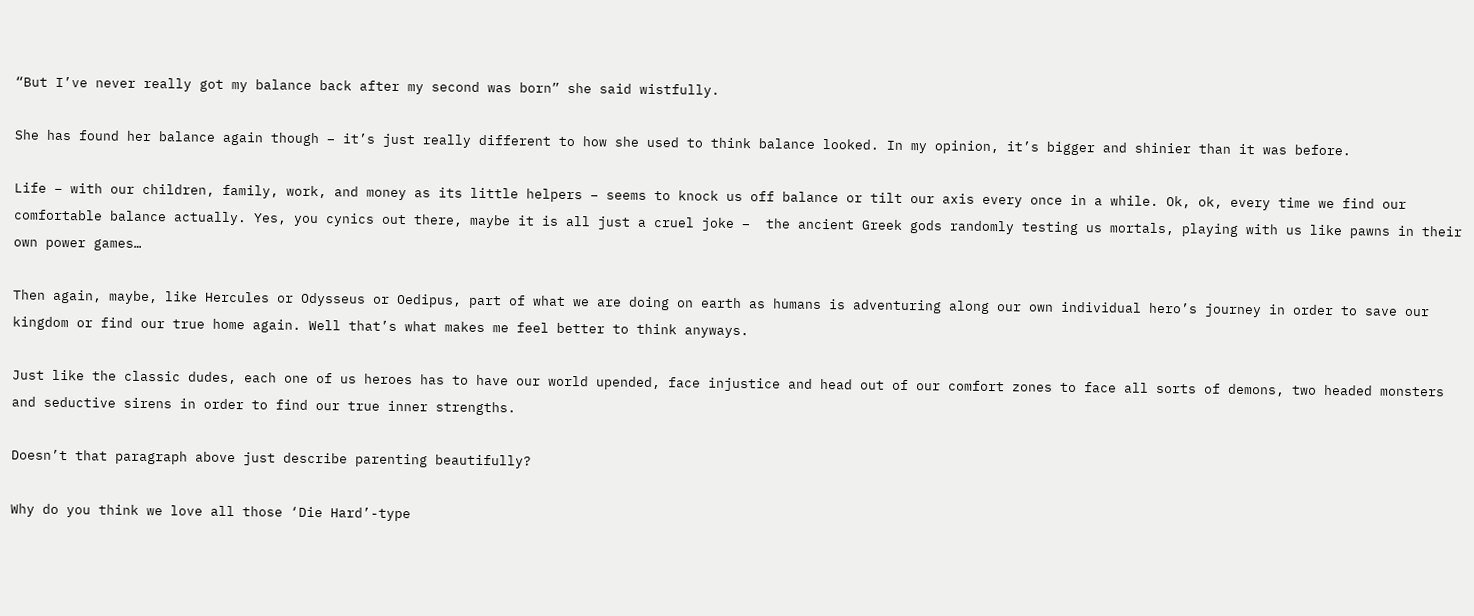“But I’ve never really got my balance back after my second was born” she said wistfully.

She has found her balance again though – it’s just really different to how she used to think balance looked. In my opinion, it’s bigger and shinier than it was before.

Life – with our children, family, work, and money as its little helpers – seems to knock us off balance or tilt our axis every once in a while. Ok, ok, every time we find our comfortable balance actually. Yes, you cynics out there, maybe it is all just a cruel joke –  the ancient Greek gods randomly testing us mortals, playing with us like pawns in their own power games…

Then again, maybe, like Hercules or Odysseus or Oedipus, part of what we are doing on earth as humans is adventuring along our own individual hero’s journey in order to save our kingdom or find our true home again. Well that’s what makes me feel better to think anyways.

Just like the classic dudes, each one of us heroes has to have our world upended, face injustice and head out of our comfort zones to face all sorts of demons, two headed monsters and seductive sirens in order to find our true inner strengths.

Doesn’t that paragraph above just describe parenting beautifully?

Why do you think we love all those ‘Die Hard’-type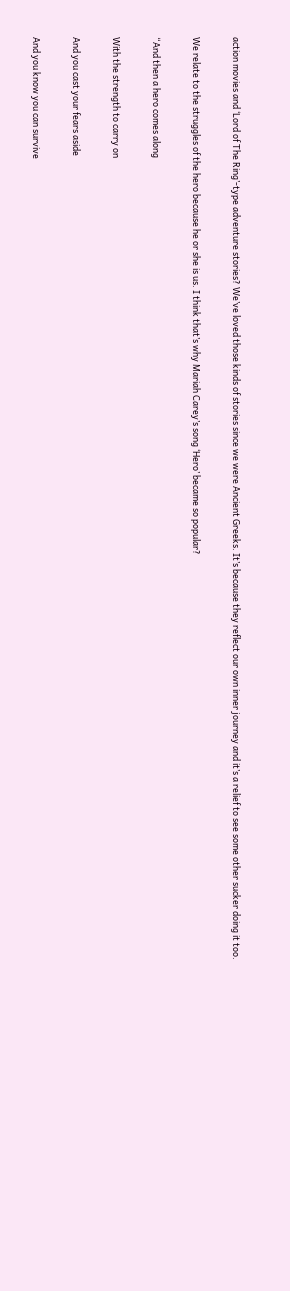action movies and ‘Lord of The Ring’-type adventure stories? We’ve loved those kinds of stories since we were Ancient Greeks. It’s because they reflect our own inner journey and it’s a relief to see some other sucker doing it too.

We relate to the struggles of the hero because he or she is us. I think that’s why Mariah Carey’s song ‘Hero’ became so popular?

“And then a hero comes along

With the strength to carry on

And you cast your fears aside

And you know you can survive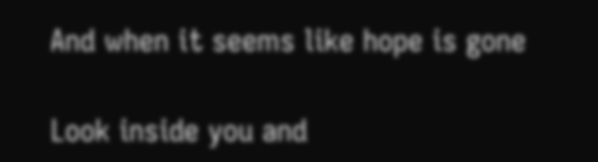And when it seems like hope is gone

Look inside you and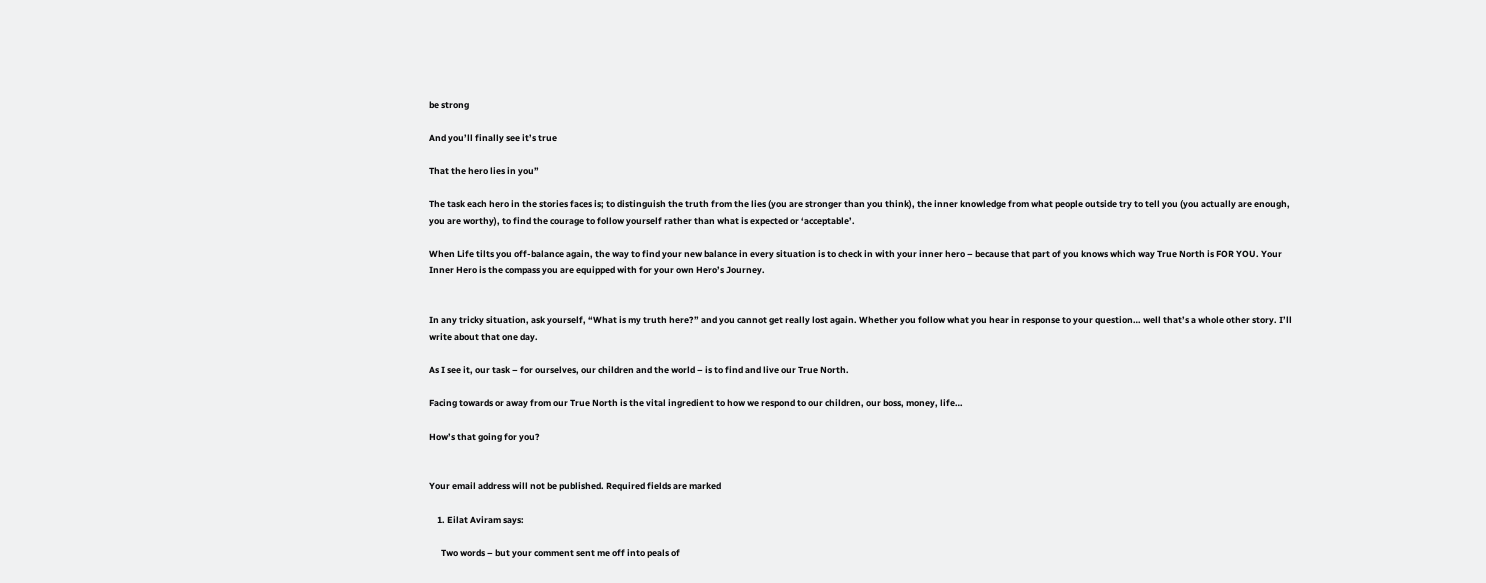be strong

And you’ll finally see it’s true

That the hero lies in you”

The task each hero in the stories faces is; to distinguish the truth from the lies (you are stronger than you think), the inner knowledge from what people outside try to tell you (you actually are enough, you are worthy), to find the courage to follow yourself rather than what is expected or ‘acceptable’.

When Life tilts you off-balance again, the way to find your new balance in every situation is to check in with your inner hero – because that part of you knows which way True North is FOR YOU. Your Inner Hero is the compass you are equipped with for your own Hero’s Journey.


In any tricky situation, ask yourself, “What is my truth here?” and you cannot get really lost again. Whether you follow what you hear in response to your question… well that’s a whole other story. I’ll write about that one day.

As I see it, our task – for ourselves, our children and the world – is to find and live our True North.

Facing towards or away from our True North is the vital ingredient to how we respond to our children, our boss, money, life…

How’s that going for you?


Your email address will not be published. Required fields are marked

    1. Eilat Aviram says:

      Two words – but your comment sent me off into peals of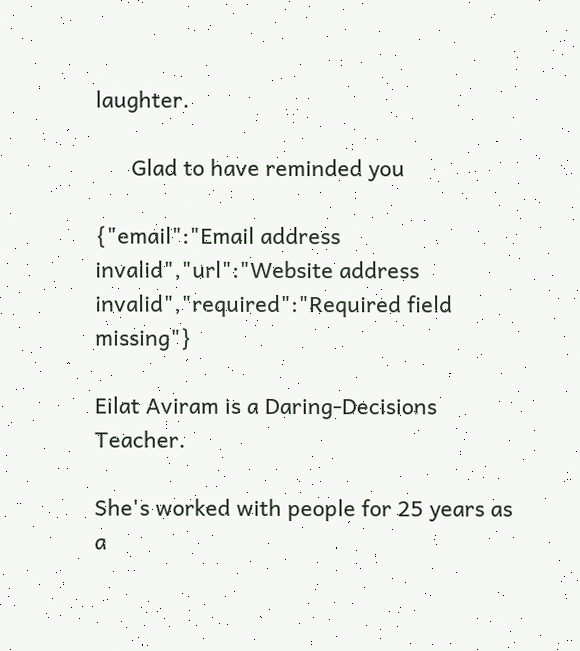laughter.

      Glad to have reminded you

{"email":"Email address invalid","url":"Website address invalid","required":"Required field missing"}

Eilat Aviram is a Daring-Decisions Teacher.

She's worked with people for 25 years as a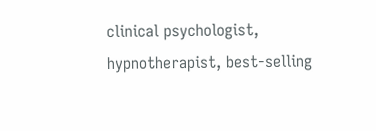clinical psychologist, hypnotherapist, best-selling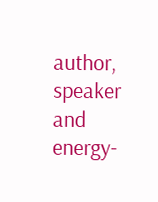author, speaker and energy-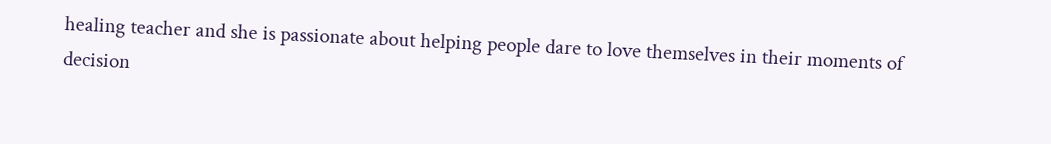healing teacher and she is passionate about helping people dare to love themselves in their moments of decision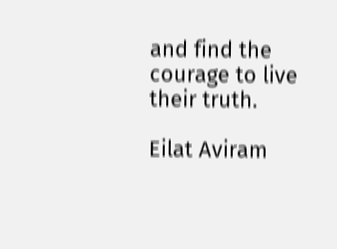and find the courage to live their truth.

Eilat Aviram